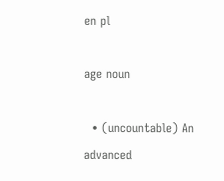en pl

age noun

  • (uncountable) An advanced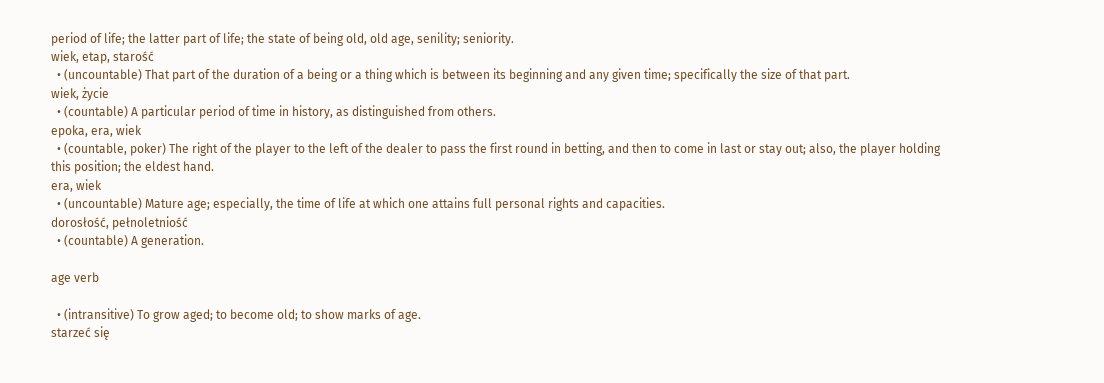period of life; the latter part of life; the state of being old, old age, senility; seniority.
wiek, etap, starość
  • (uncountable) That part of the duration of a being or a thing which is between its beginning and any given time; specifically the size of that part.
wiek, życie
  • (countable) A particular period of time in history, as distinguished from others.
epoka, era, wiek
  • (countable, poker) The right of the player to the left of the dealer to pass the first round in betting, and then to come in last or stay out; also, the player holding this position; the eldest hand.
era, wiek
  • (uncountable) Mature age; especially, the time of life at which one attains full personal rights and capacities.
dorosłość, pełnoletniość
  • (countable) A generation.

age verb

  • (intransitive) To grow aged; to become old; to show marks of age.
starzeć się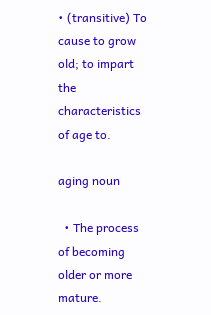• (transitive) To cause to grow old; to impart the characteristics of age to.

aging noun

  • The process of becoming older or more mature.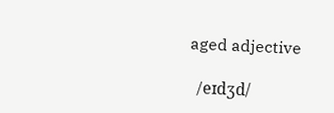aged adjective

  /eɪdʒd/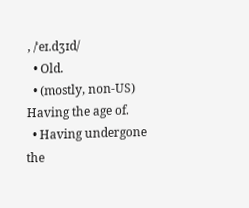, /ˈeɪ.dʒɪd/
  • Old.
  • (mostly, non-US) Having the age of.
  • Having undergone the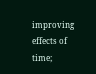improving effects of time;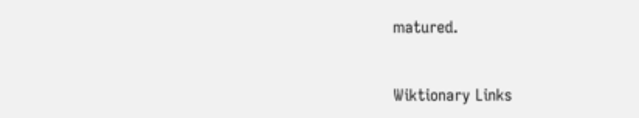matured.


Wiktionary Links